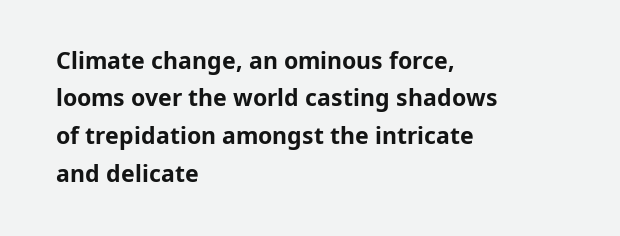Climate change, an ominous force, looms over the world casting shadows of trepidation amongst the intricate and delicate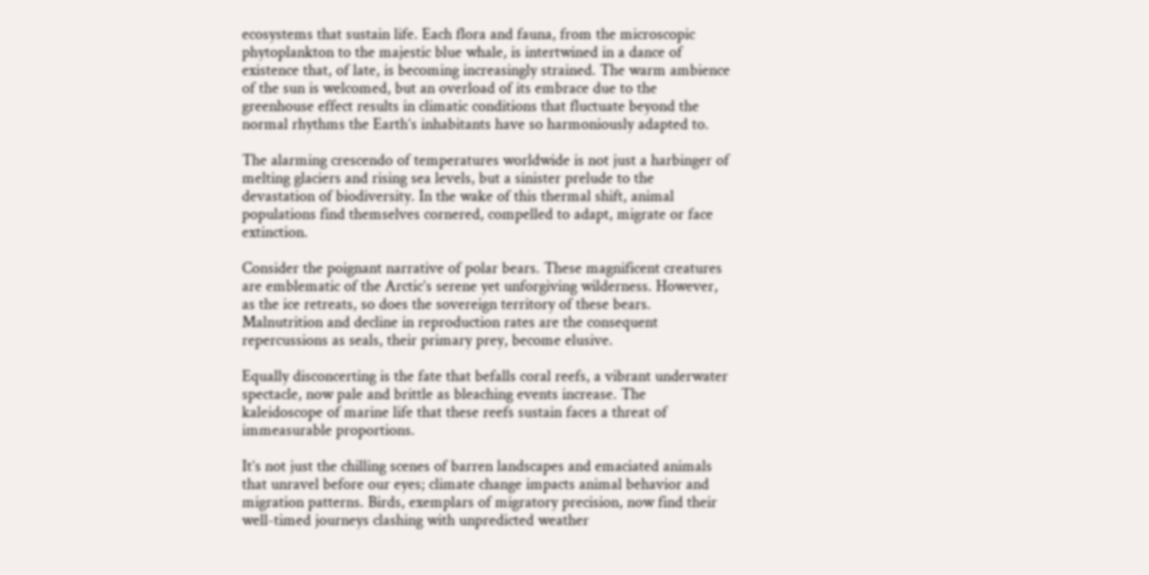ecosystems that sustain life. Each flora and fauna, from the microscopic phytoplankton to the majestic blue whale, is intertwined in a dance of existence that, of late, is becoming increasingly strained. The warm ambience of the sun is welcomed, but an overload of its embrace due to the greenhouse effect results in climatic conditions that fluctuate beyond the normal rhythms the Earth’s inhabitants have so harmoniously adapted to.

The alarming crescendo of temperatures worldwide is not just a harbinger of melting glaciers and rising sea levels, but a sinister prelude to the devastation of biodiversity. In the wake of this thermal shift, animal populations find themselves cornered, compelled to adapt, migrate or face extinction.

Consider the poignant narrative of polar bears. These magnificent creatures are emblematic of the Arctic’s serene yet unforgiving wilderness. However, as the ice retreats, so does the sovereign territory of these bears. Malnutrition and decline in reproduction rates are the consequent repercussions as seals, their primary prey, become elusive.

Equally disconcerting is the fate that befalls coral reefs, a vibrant underwater spectacle, now pale and brittle as bleaching events increase. The kaleidoscope of marine life that these reefs sustain faces a threat of immeasurable proportions.

It’s not just the chilling scenes of barren landscapes and emaciated animals that unravel before our eyes; climate change impacts animal behavior and migration patterns. Birds, exemplars of migratory precision, now find their well-timed journeys clashing with unpredicted weather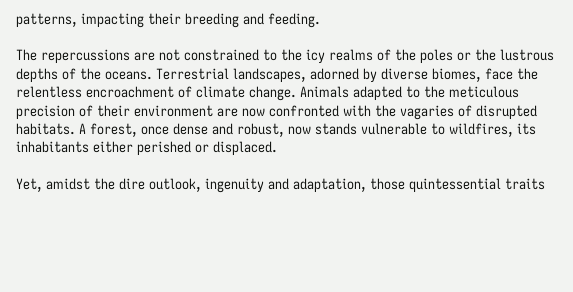patterns, impacting their breeding and feeding.

The repercussions are not constrained to the icy realms of the poles or the lustrous depths of the oceans. Terrestrial landscapes, adorned by diverse biomes, face the relentless encroachment of climate change. Animals adapted to the meticulous precision of their environment are now confronted with the vagaries of disrupted habitats. A forest, once dense and robust, now stands vulnerable to wildfires, its inhabitants either perished or displaced.

Yet, amidst the dire outlook, ingenuity and adaptation, those quintessential traits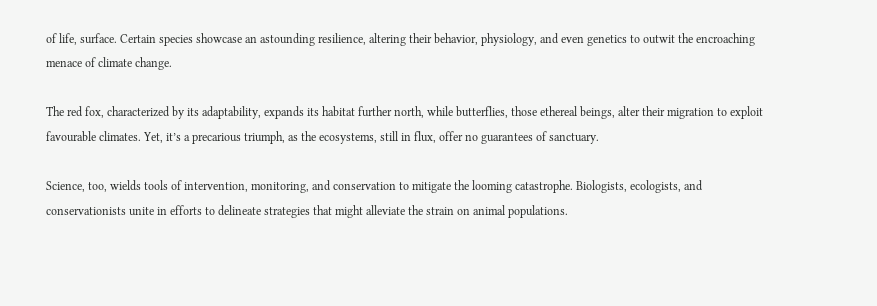of life, surface. Certain species showcase an astounding resilience, altering their behavior, physiology, and even genetics to outwit the encroaching menace of climate change.

The red fox, characterized by its adaptability, expands its habitat further north, while butterflies, those ethereal beings, alter their migration to exploit favourable climates. Yet, it’s a precarious triumph, as the ecosystems, still in flux, offer no guarantees of sanctuary.

Science, too, wields tools of intervention, monitoring, and conservation to mitigate the looming catastrophe. Biologists, ecologists, and conservationists unite in efforts to delineate strategies that might alleviate the strain on animal populations.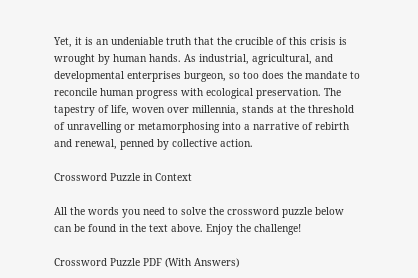Yet, it is an undeniable truth that the crucible of this crisis is wrought by human hands. As industrial, agricultural, and developmental enterprises burgeon, so too does the mandate to reconcile human progress with ecological preservation. The tapestry of life, woven over millennia, stands at the threshold of unravelling or metamorphosing into a narrative of rebirth and renewal, penned by collective action.

Crossword Puzzle in Context

All the words you need to solve the crossword puzzle below can be found in the text above. Enjoy the challenge!

Crossword Puzzle PDF (With Answers)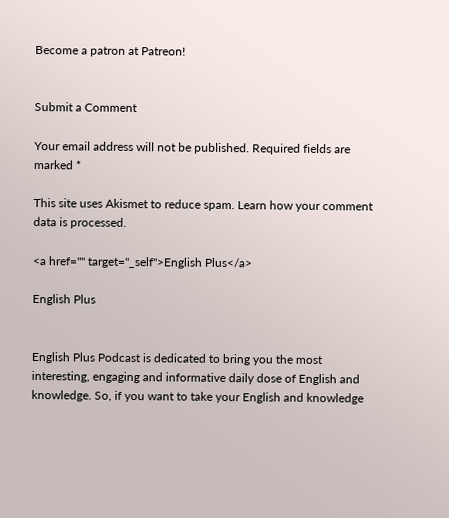Become a patron at Patreon!


Submit a Comment

Your email address will not be published. Required fields are marked *

This site uses Akismet to reduce spam. Learn how your comment data is processed.

<a href="" target="_self">English Plus</a>

English Plus


English Plus Podcast is dedicated to bring you the most interesting, engaging and informative daily dose of English and knowledge. So, if you want to take your English and knowledge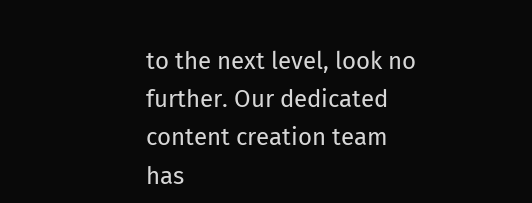to the next level, look no further. Our dedicated content creation team has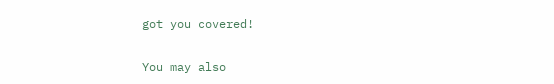got you covered!

You may also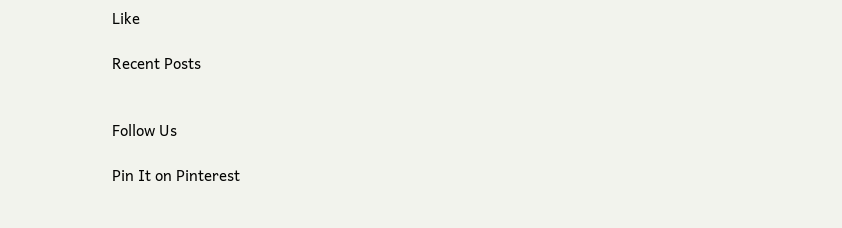Like

Recent Posts


Follow Us

Pin It on Pinterest